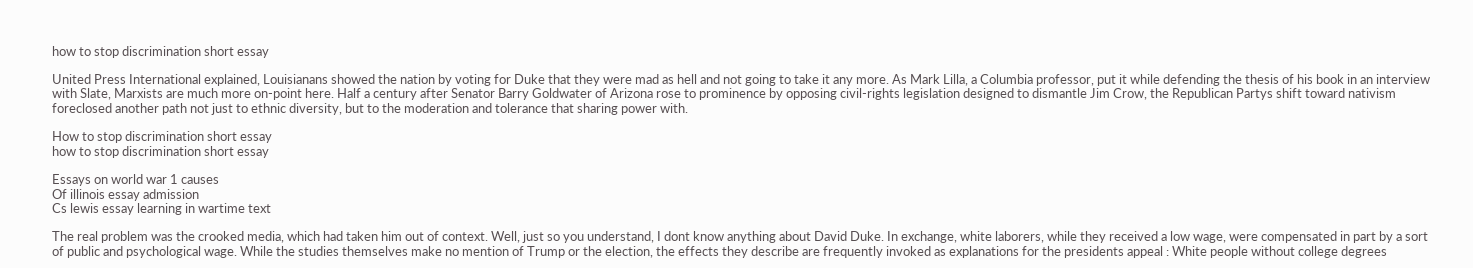how to stop discrimination short essay

United Press International explained, Louisianans showed the nation by voting for Duke that they were mad as hell and not going to take it any more. As Mark Lilla, a Columbia professor, put it while defending the thesis of his book in an interview with Slate, Marxists are much more on-point here. Half a century after Senator Barry Goldwater of Arizona rose to prominence by opposing civil-rights legislation designed to dismantle Jim Crow, the Republican Partys shift toward nativism foreclosed another path not just to ethnic diversity, but to the moderation and tolerance that sharing power with.

How to stop discrimination short essay
how to stop discrimination short essay

Essays on world war 1 causes
Of illinois essay admission
Cs lewis essay learning in wartime text

The real problem was the crooked media, which had taken him out of context. Well, just so you understand, I dont know anything about David Duke. In exchange, white laborers, while they received a low wage, were compensated in part by a sort of public and psychological wage. While the studies themselves make no mention of Trump or the election, the effects they describe are frequently invoked as explanations for the presidents appeal : White people without college degrees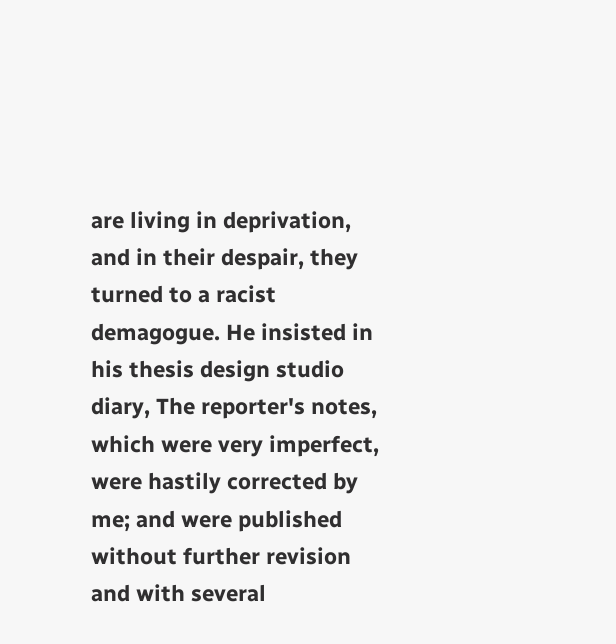are living in deprivation, and in their despair, they turned to a racist demagogue. He insisted in his thesis design studio diary, The reporter's notes, which were very imperfect, were hastily corrected by me; and were published without further revision and with several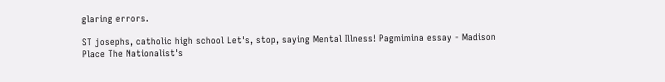glaring errors.

ST josephs, catholic high school Let's, stop, saying Mental Illness! Pagmimina essay - Madison Place The Nationalist's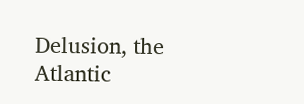Delusion, the Atlantic